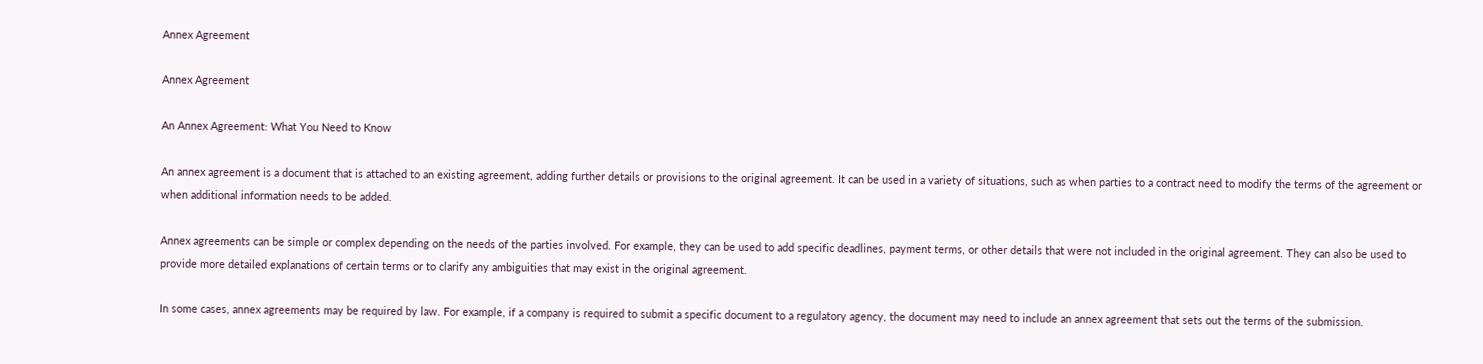Annex Agreement

Annex Agreement

An Annex Agreement: What You Need to Know

An annex agreement is a document that is attached to an existing agreement, adding further details or provisions to the original agreement. It can be used in a variety of situations, such as when parties to a contract need to modify the terms of the agreement or when additional information needs to be added.

Annex agreements can be simple or complex depending on the needs of the parties involved. For example, they can be used to add specific deadlines, payment terms, or other details that were not included in the original agreement. They can also be used to provide more detailed explanations of certain terms or to clarify any ambiguities that may exist in the original agreement.

In some cases, annex agreements may be required by law. For example, if a company is required to submit a specific document to a regulatory agency, the document may need to include an annex agreement that sets out the terms of the submission.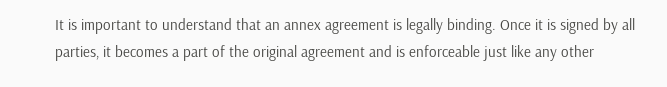It is important to understand that an annex agreement is legally binding. Once it is signed by all parties, it becomes a part of the original agreement and is enforceable just like any other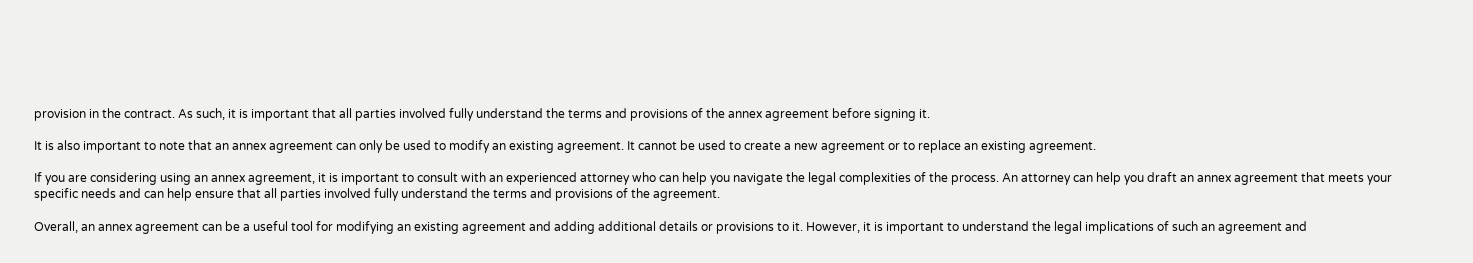provision in the contract. As such, it is important that all parties involved fully understand the terms and provisions of the annex agreement before signing it.

It is also important to note that an annex agreement can only be used to modify an existing agreement. It cannot be used to create a new agreement or to replace an existing agreement.

If you are considering using an annex agreement, it is important to consult with an experienced attorney who can help you navigate the legal complexities of the process. An attorney can help you draft an annex agreement that meets your specific needs and can help ensure that all parties involved fully understand the terms and provisions of the agreement.

Overall, an annex agreement can be a useful tool for modifying an existing agreement and adding additional details or provisions to it. However, it is important to understand the legal implications of such an agreement and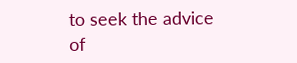to seek the advice of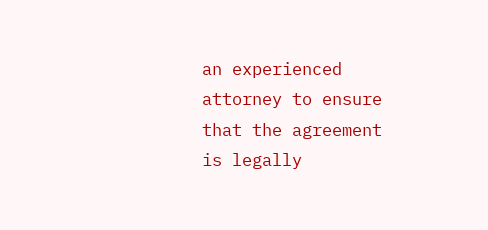an experienced attorney to ensure that the agreement is legally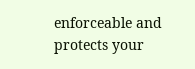enforceable and protects your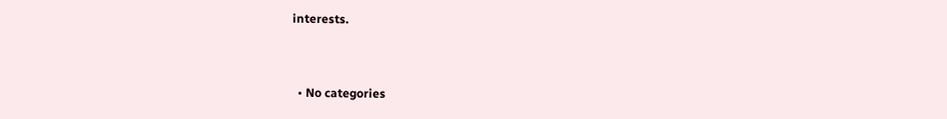interests.



  • No categories